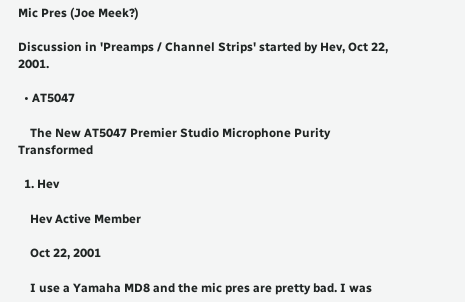Mic Pres (Joe Meek?)

Discussion in 'Preamps / Channel Strips' started by Hev, Oct 22, 2001.

  • AT5047

    The New AT5047 Premier Studio Microphone Purity Transformed

  1. Hev

    Hev Active Member

    Oct 22, 2001

    I use a Yamaha MD8 and the mic pres are pretty bad. I was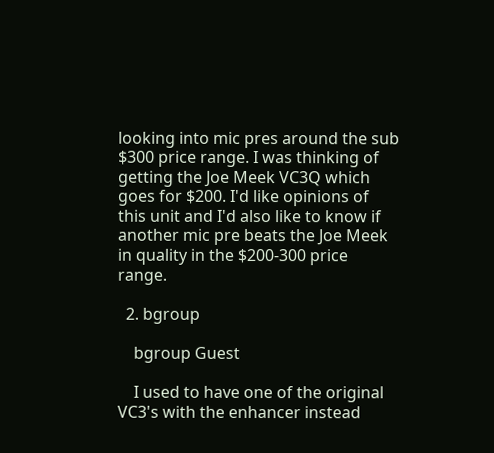looking into mic pres around the sub $300 price range. I was thinking of getting the Joe Meek VC3Q which goes for $200. I'd like opinions of this unit and I'd also like to know if another mic pre beats the Joe Meek in quality in the $200-300 price range.

  2. bgroup

    bgroup Guest

    I used to have one of the original VC3's with the enhancer instead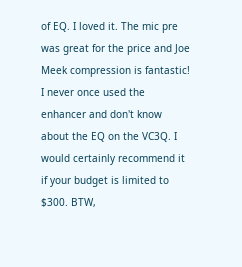of EQ. I loved it. The mic pre was great for the price and Joe Meek compression is fantastic! I never once used the enhancer and don't know about the EQ on the VC3Q. I would certainly recommend it if your budget is limited to $300. BTW,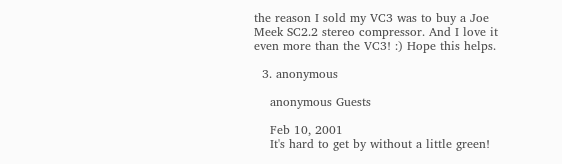the reason I sold my VC3 was to buy a Joe Meek SC2.2 stereo compressor. And I love it even more than the VC3! :) Hope this helps.

  3. anonymous

    anonymous Guests

    Feb 10, 2001
    It's hard to get by without a little green!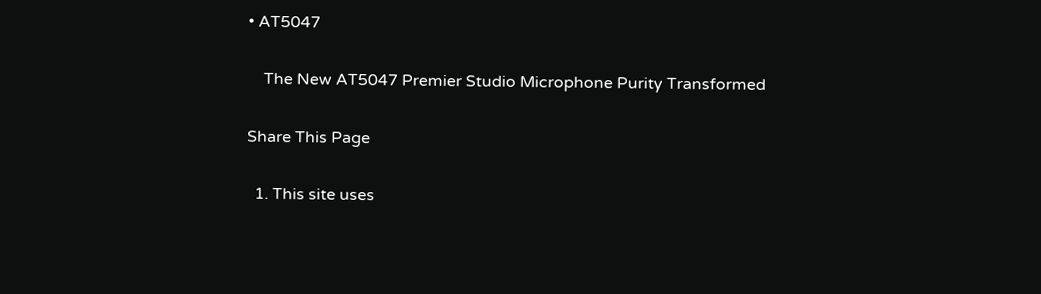• AT5047

    The New AT5047 Premier Studio Microphone Purity Transformed

Share This Page

  1. This site uses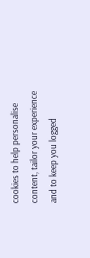cookies to help personalise content, tailor your experience and to keep you logged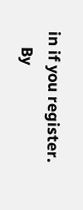in if you register.
    By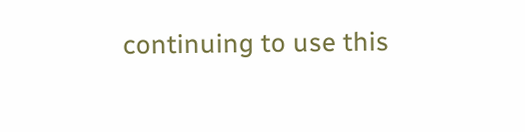continuing to use this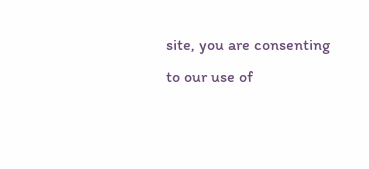site, you are consenting to our use of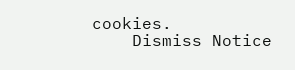cookies.
    Dismiss Notice